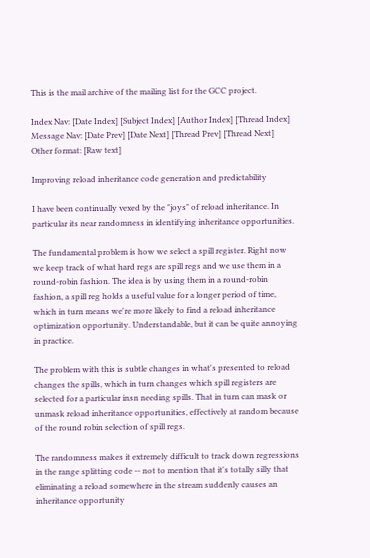This is the mail archive of the mailing list for the GCC project.

Index Nav: [Date Index] [Subject Index] [Author Index] [Thread Index]
Message Nav: [Date Prev] [Date Next] [Thread Prev] [Thread Next]
Other format: [Raw text]

Improving reload inheritance code generation and predictability

I have been continually vexed by the "joys" of reload inheritance. In particular its near randomness in identifying inheritance opportunities.

The fundamental problem is how we select a spill register. Right now we keep track of what hard regs are spill regs and we use them in a round-robin fashion. The idea is by using them in a round-robin fashion, a spill reg holds a useful value for a longer period of time, which in turn means we're more likely to find a reload inheritance optimization opportunity. Understandable, but it can be quite annoying in practice.

The problem with this is subtle changes in what's presented to reload changes the spills, which in turn changes which spill registers are selected for a particular insn needing spills. That in turn can mask or unmask reload inheritance opportunities, effectively at random because of the round robin selection of spill regs.

The randomness makes it extremely difficult to track down regressions in the range splitting code -- not to mention that it's totally silly that eliminating a reload somewhere in the stream suddenly causes an inheritance opportunity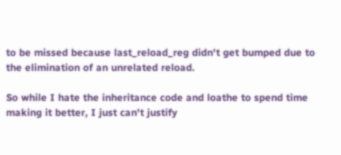to be missed because last_reload_reg didn't get bumped due to the elimination of an unrelated reload.

So while I hate the inheritance code and loathe to spend time making it better, I just can't justify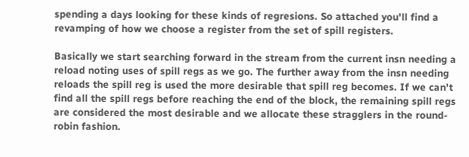spending a days looking for these kinds of regresions. So attached you'll find a revamping of how we choose a register from the set of spill registers.

Basically we start searching forward in the stream from the current insn needing a reload noting uses of spill regs as we go. The further away from the insn needing reloads the spill reg is used the more desirable that spill reg becomes. If we can't find all the spill regs before reaching the end of the block, the remaining spill regs are considered the most desirable and we allocate these stragglers in the round-robin fashion.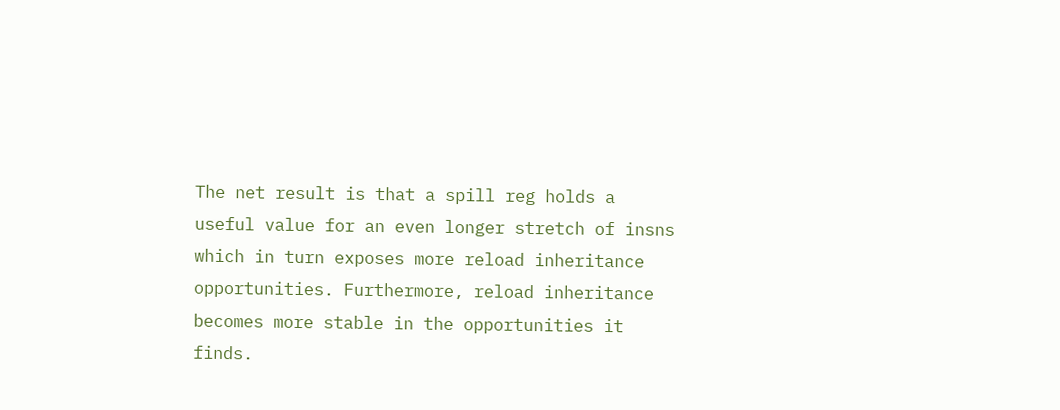The net result is that a spill reg holds a useful value for an even longer stretch of insns which in turn exposes more reload inheritance opportunities. Furthermore, reload inheritance becomes more stable in the opportunities it finds.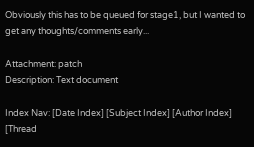Obviously this has to be queued for stage1, but I wanted to get any thoughts/comments early...

Attachment: patch
Description: Text document

Index Nav: [Date Index] [Subject Index] [Author Index] [Thread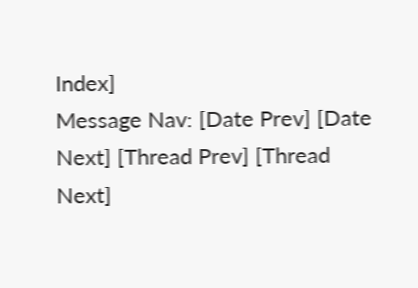Index]
Message Nav: [Date Prev] [Date Next] [Thread Prev] [Thread Next]